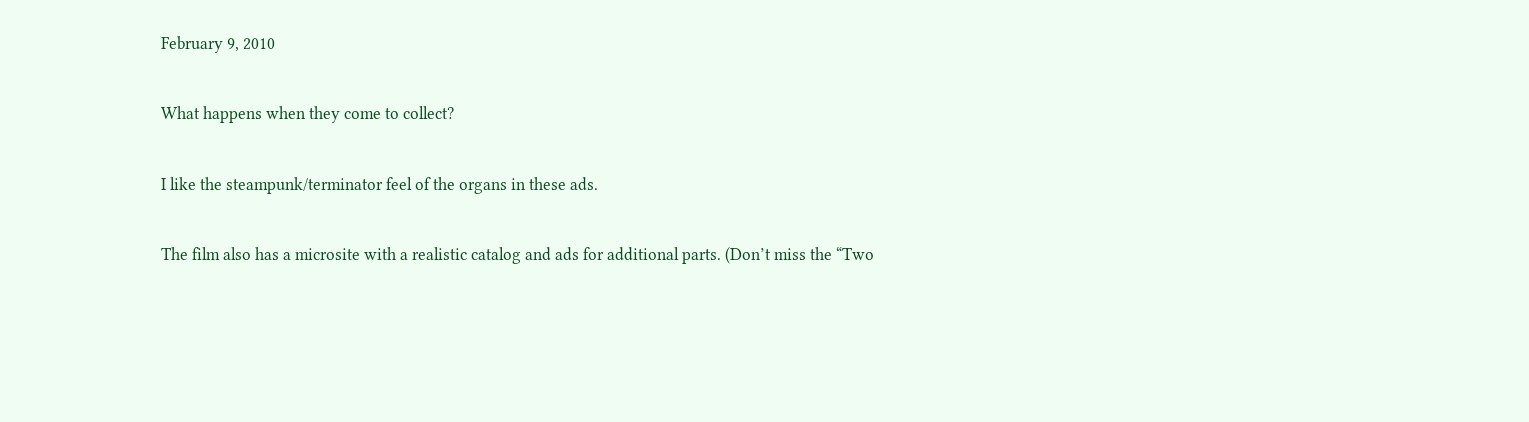February 9, 2010

What happens when they come to collect?

I like the steampunk/terminator feel of the organs in these ads.

The film also has a microsite with a realistic catalog and ads for additional parts. (Don’t miss the “Two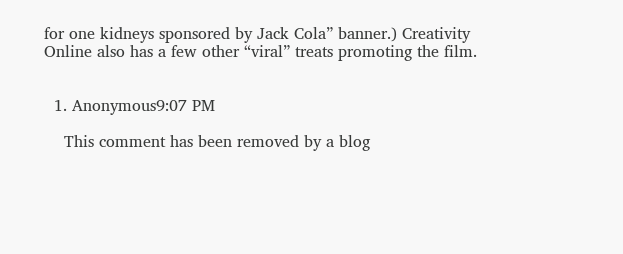for one kidneys sponsored by Jack Cola” banner.) Creativity Online also has a few other “viral” treats promoting the film.


  1. Anonymous9:07 PM

    This comment has been removed by a blog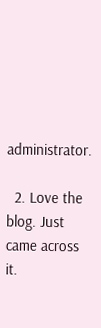administrator.

  2. Love the blog. Just came across it.